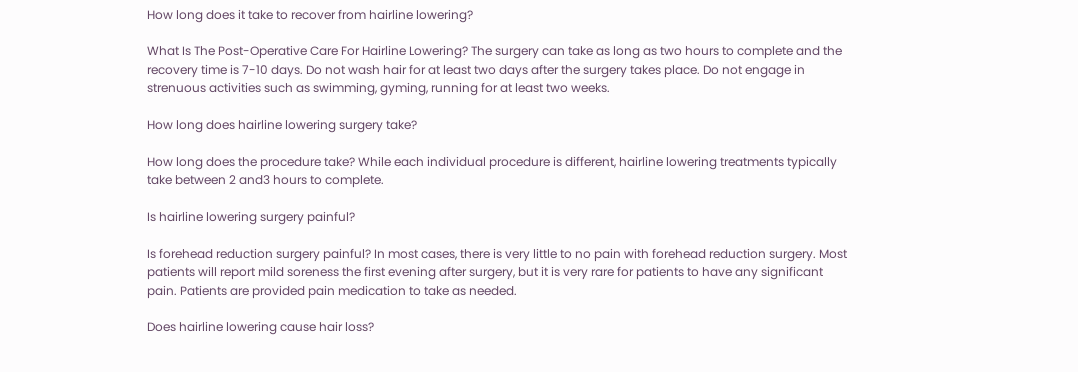How long does it take to recover from hairline lowering?

What Is The Post-Operative Care For Hairline Lowering? The surgery can take as long as two hours to complete and the recovery time is 7-10 days. Do not wash hair for at least two days after the surgery takes place. Do not engage in strenuous activities such as swimming, gyming, running for at least two weeks.

How long does hairline lowering surgery take?

How long does the procedure take? While each individual procedure is different, hairline lowering treatments typically take between 2 and3 hours to complete.

Is hairline lowering surgery painful?

Is forehead reduction surgery painful? In most cases, there is very little to no pain with forehead reduction surgery. Most patients will report mild soreness the first evening after surgery, but it is very rare for patients to have any significant pain. Patients are provided pain medication to take as needed.

Does hairline lowering cause hair loss?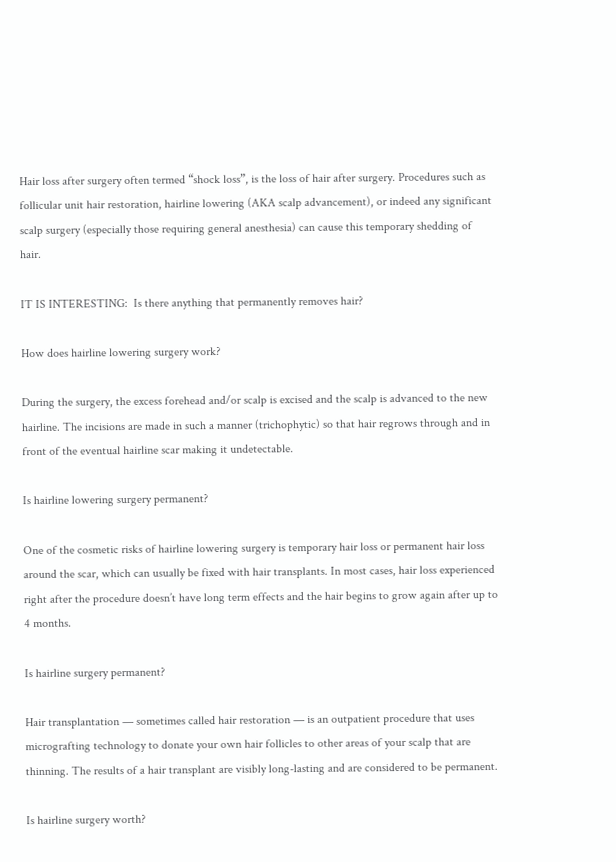Hair loss after surgery often termed “shock loss”, is the loss of hair after surgery. Procedures such as follicular unit hair restoration, hairline lowering (AKA scalp advancement), or indeed any significant scalp surgery (especially those requiring general anesthesia) can cause this temporary shedding of hair.

IT IS INTERESTING:  Is there anything that permanently removes hair?

How does hairline lowering surgery work?

During the surgery, the excess forehead and/or scalp is excised and the scalp is advanced to the new hairline. The incisions are made in such a manner (trichophytic) so that hair regrows through and in front of the eventual hairline scar making it undetectable.

Is hairline lowering surgery permanent?

One of the cosmetic risks of hairline lowering surgery is temporary hair loss or permanent hair loss around the scar, which can usually be fixed with hair transplants. In most cases, hair loss experienced right after the procedure doesn’t have long term effects and the hair begins to grow again after up to 4 months.

Is hairline surgery permanent?

Hair transplantation — sometimes called hair restoration — is an outpatient procedure that uses micrografting technology to donate your own hair follicles to other areas of your scalp that are thinning. The results of a hair transplant are visibly long-lasting and are considered to be permanent.

Is hairline surgery worth?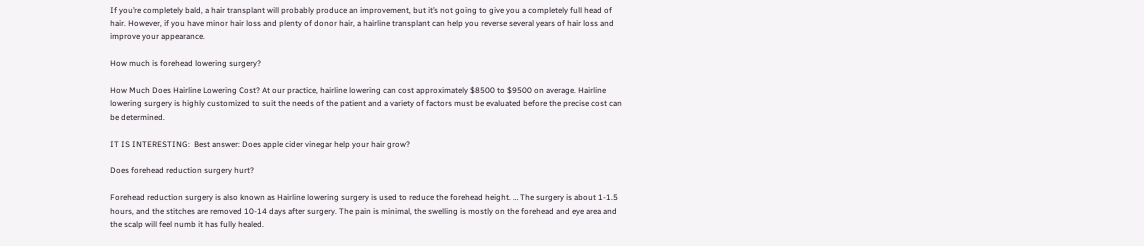If you’re completely bald, a hair transplant will probably produce an improvement, but it’s not going to give you a completely full head of hair. However, if you have minor hair loss and plenty of donor hair, a hairline transplant can help you reverse several years of hair loss and improve your appearance.

How much is forehead lowering surgery?

How Much Does Hairline Lowering Cost? At our practice, hairline lowering can cost approximately $8500 to $9500 on average. Hairline lowering surgery is highly customized to suit the needs of the patient and a variety of factors must be evaluated before the precise cost can be determined.

IT IS INTERESTING:  Best answer: Does apple cider vinegar help your hair grow?

Does forehead reduction surgery hurt?

Forehead reduction surgery is also known as Hairline lowering surgery is used to reduce the forehead height. … The surgery is about 1-1.5 hours, and the stitches are removed 10-14 days after surgery. The pain is minimal, the swelling is mostly on the forehead and eye area and the scalp will feel numb it has fully healed.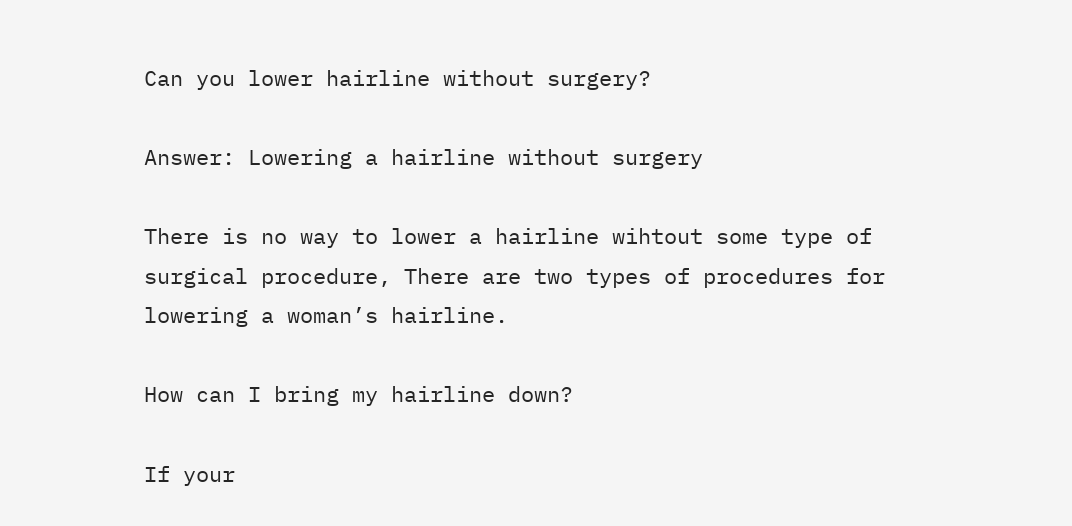Can you lower hairline without surgery?

Answer: Lowering a hairline without surgery

There is no way to lower a hairline wihtout some type of surgical procedure, There are two types of procedures for lowering a woman’s hairline.

How can I bring my hairline down?

If your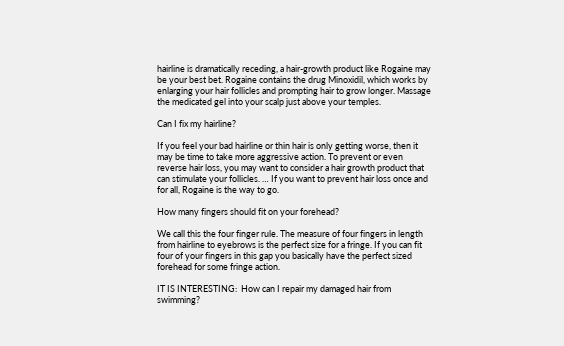hairline is dramatically receding, a hair-growth product like Rogaine may be your best bet. Rogaine contains the drug Minoxidil, which works by enlarging your hair follicles and prompting hair to grow longer. Massage the medicated gel into your scalp just above your temples.

Can I fix my hairline?

If you feel your bad hairline or thin hair is only getting worse, then it may be time to take more aggressive action. To prevent or even reverse hair loss, you may want to consider a hair growth product that can stimulate your follicles. … If you want to prevent hair loss once and for all, Rogaine is the way to go.

How many fingers should fit on your forehead?

We call this the four finger rule. The measure of four fingers in length from hairline to eyebrows is the perfect size for a fringe. If you can fit four of your fingers in this gap you basically have the perfect sized forehead for some fringe action.

IT IS INTERESTING:  How can I repair my damaged hair from swimming?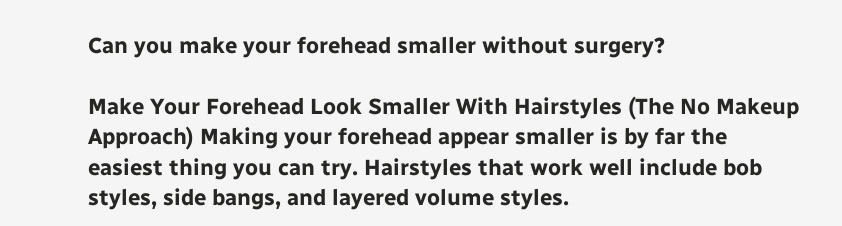Can you make your forehead smaller without surgery?

Make Your Forehead Look Smaller With Hairstyles (The No Makeup Approach) Making your forehead appear smaller is by far the easiest thing you can try. Hairstyles that work well include bob styles, side bangs, and layered volume styles.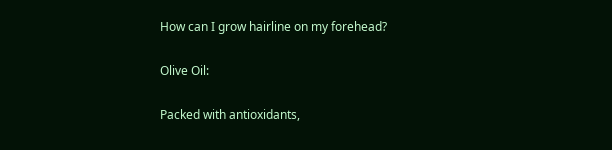How can I grow hairline on my forehead?

Olive Oil:

Packed with antioxidants,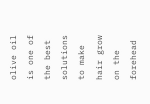olive oil is one of the best solutions to make hair grow on the forehead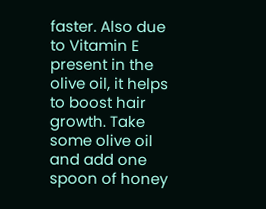faster. Also due to Vitamin E present in the olive oil, it helps to boost hair growth. Take some olive oil and add one spoon of honey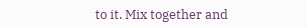to it. Mix together and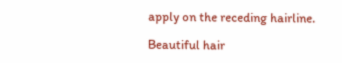apply on the receding hairline.

Beautiful hair